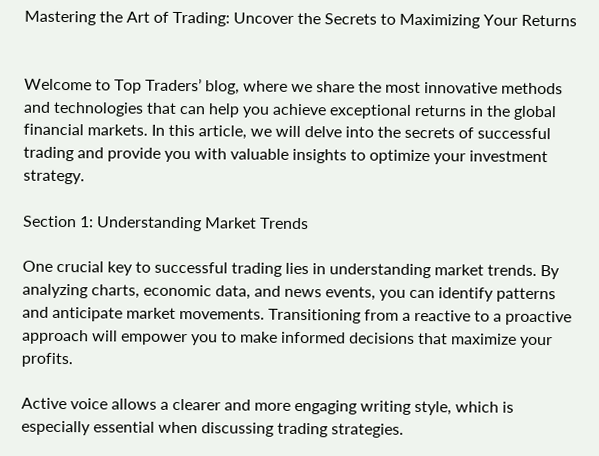Mastering the Art of Trading: Uncover the Secrets to Maximizing Your Returns


Welcome to Top Traders’ blog, where we share the most innovative methods and technologies that can help you achieve exceptional returns in the global financial markets. In this article, we will delve into the secrets of successful trading and provide you with valuable insights to optimize your investment strategy.

Section 1: Understanding Market Trends

One crucial key to successful trading lies in understanding market trends. By analyzing charts, economic data, and news events, you can identify patterns and anticipate market movements. Transitioning from a reactive to a proactive approach will empower you to make informed decisions that maximize your profits.

Active voice allows a clearer and more engaging writing style, which is especially essential when discussing trading strategies.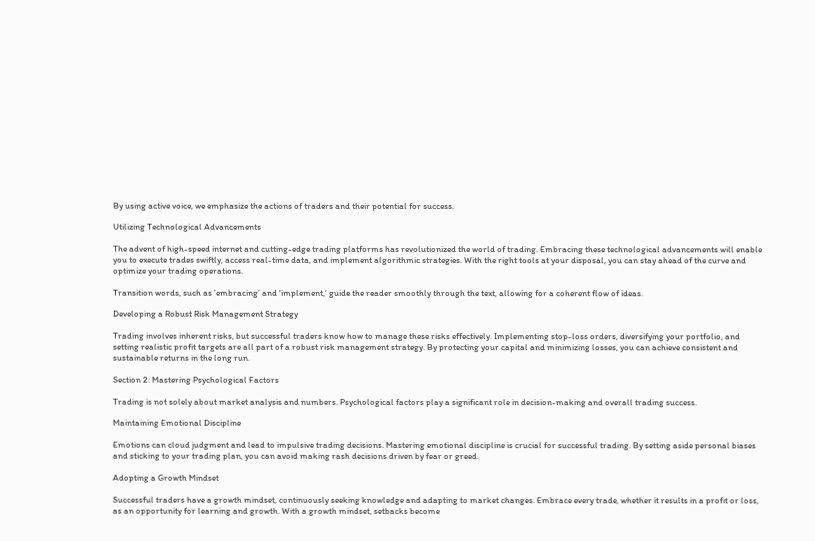By using active voice, we emphasize the actions of traders and their potential for success.

Utilizing Technological Advancements

The advent of high-speed internet and cutting-edge trading platforms has revolutionized the world of trading. Embracing these technological advancements will enable you to execute trades swiftly, access real-time data, and implement algorithmic strategies. With the right tools at your disposal, you can stay ahead of the curve and optimize your trading operations.

Transition words, such as ’embracing’ and ‘implement,’ guide the reader smoothly through the text, allowing for a coherent flow of ideas.

Developing a Robust Risk Management Strategy

Trading involves inherent risks, but successful traders know how to manage these risks effectively. Implementing stop-loss orders, diversifying your portfolio, and setting realistic profit targets are all part of a robust risk management strategy. By protecting your capital and minimizing losses, you can achieve consistent and sustainable returns in the long run.

Section 2: Mastering Psychological Factors

Trading is not solely about market analysis and numbers. Psychological factors play a significant role in decision-making and overall trading success.

Maintaining Emotional Discipline

Emotions can cloud judgment and lead to impulsive trading decisions. Mastering emotional discipline is crucial for successful trading. By setting aside personal biases and sticking to your trading plan, you can avoid making rash decisions driven by fear or greed.

Adopting a Growth Mindset

Successful traders have a growth mindset, continuously seeking knowledge and adapting to market changes. Embrace every trade, whether it results in a profit or loss, as an opportunity for learning and growth. With a growth mindset, setbacks become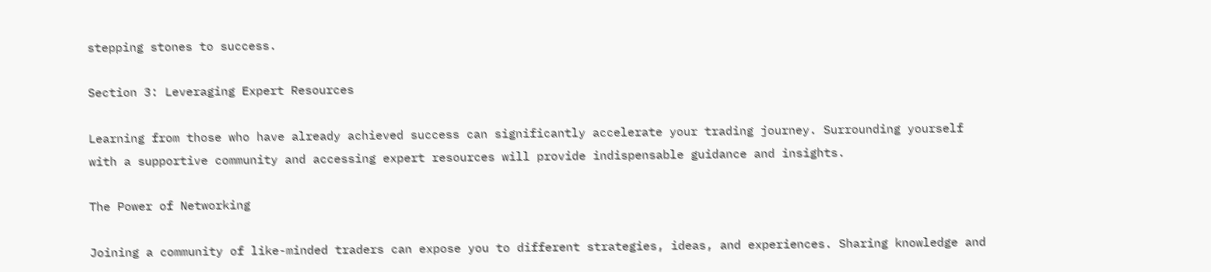stepping stones to success.

Section 3: Leveraging Expert Resources

Learning from those who have already achieved success can significantly accelerate your trading journey. Surrounding yourself with a supportive community and accessing expert resources will provide indispensable guidance and insights.

The Power of Networking

Joining a community of like-minded traders can expose you to different strategies, ideas, and experiences. Sharing knowledge and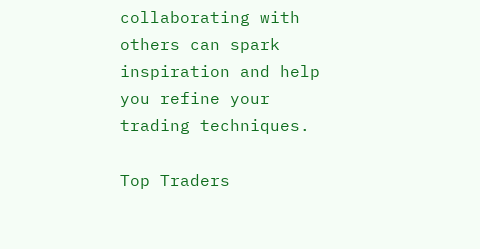collaborating with others can spark inspiration and help you refine your trading techniques.

Top Traders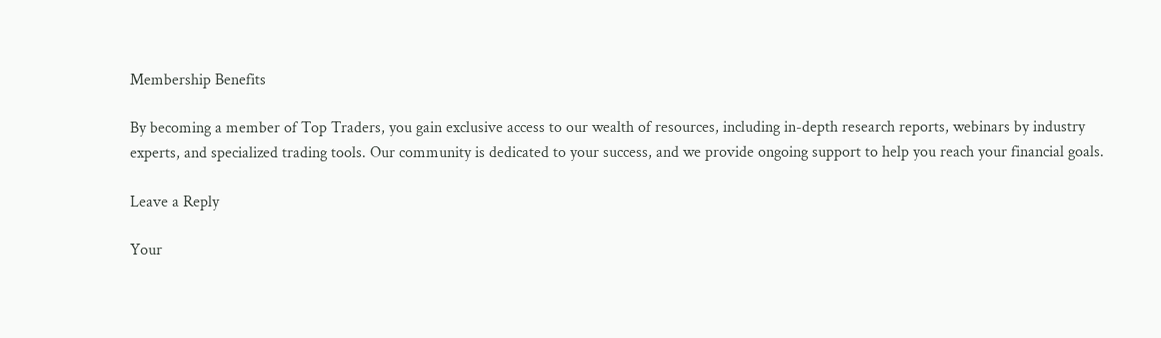Membership Benefits

By becoming a member of Top Traders, you gain exclusive access to our wealth of resources, including in-depth research reports, webinars by industry experts, and specialized trading tools. Our community is dedicated to your success, and we provide ongoing support to help you reach your financial goals.

Leave a Reply

Your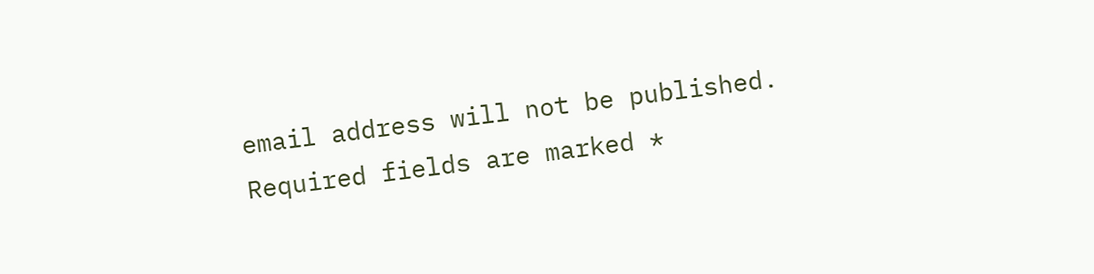email address will not be published. Required fields are marked *